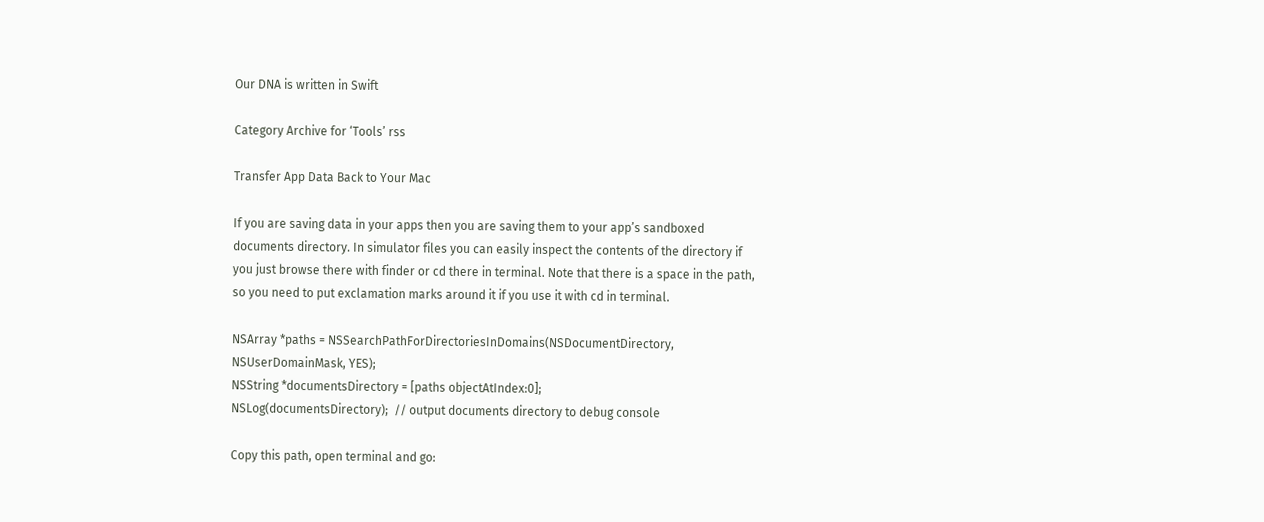Our DNA is written in Swift

Category Archive for ‘Tools’ rss

Transfer App Data Back to Your Mac

If you are saving data in your apps then you are saving them to your app’s sandboxed documents directory. In simulator files you can easily inspect the contents of the directory if you just browse there with finder or cd there in terminal. Note that there is a space in the path, so you need to put exclamation marks around it if you use it with cd in terminal.

NSArray *paths = NSSearchPathForDirectoriesInDomains(NSDocumentDirectory, NSUserDomainMask, YES);
NSString *documentsDirectory = [paths objectAtIndex:0];
NSLog(documentsDirectory);  // output documents directory to debug console

Copy this path, open terminal and go: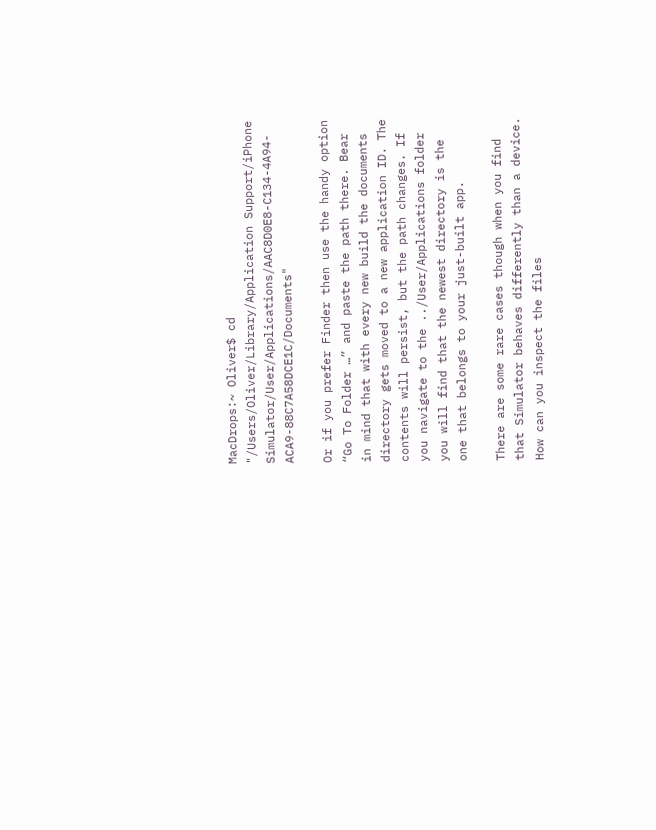MacDrops:~ Oliver$ cd "/Users/Oliver/Library/Application Support/iPhone Simulator/User/Applications/AAC8D0E8-C134-4A94-ACA9-88C7A58DCE1C/Documents"

Or if you prefer Finder then use the handy option “Go To Folder …” and paste the path there. Bear in mind that with every new build the documents directory gets moved to a new application ID. The contents will persist, but the path changes. If you navigate to the ../User/Applications folder you will find that the newest directory is the one that belongs to your just-built app.

There are some rare cases though when you find that Simulator behaves differently than a device. How can you inspect the files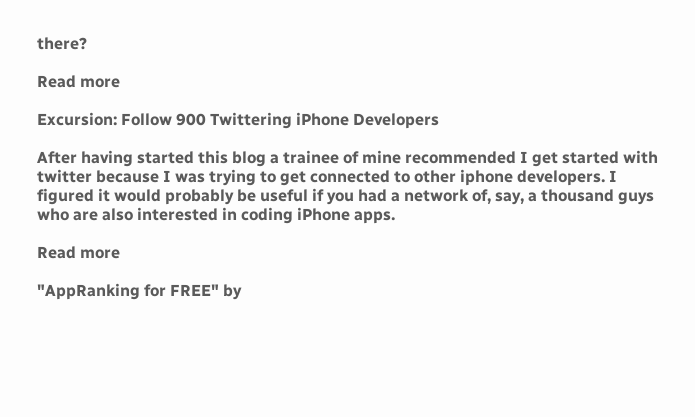there?

Read more

Excursion: Follow 900 Twittering iPhone Developers

After having started this blog a trainee of mine recommended I get started with twitter because I was trying to get connected to other iphone developers. I figured it would probably be useful if you had a network of, say, a thousand guys who are also interested in coding iPhone apps.

Read more

"AppRanking for FREE" by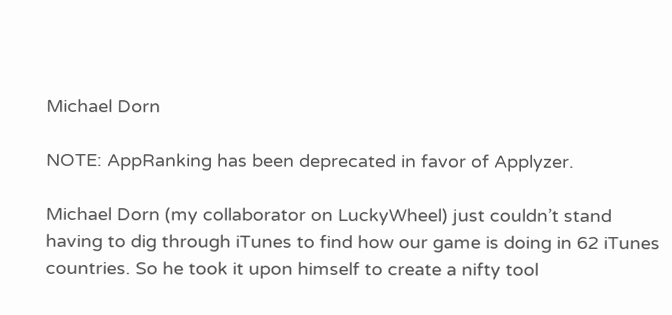Michael Dorn

NOTE: AppRanking has been deprecated in favor of Applyzer.

Michael Dorn (my collaborator on LuckyWheel) just couldn’t stand having to dig through iTunes to find how our game is doing in 62 iTunes countries. So he took it upon himself to create a nifty tool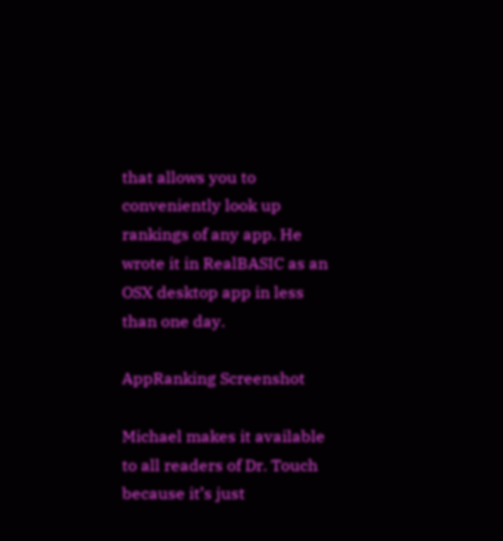that allows you to conveniently look up rankings of any app. He wrote it in RealBASIC as an OSX desktop app in less than one day.

AppRanking Screenshot

Michael makes it available to all readers of Dr. Touch because it’s just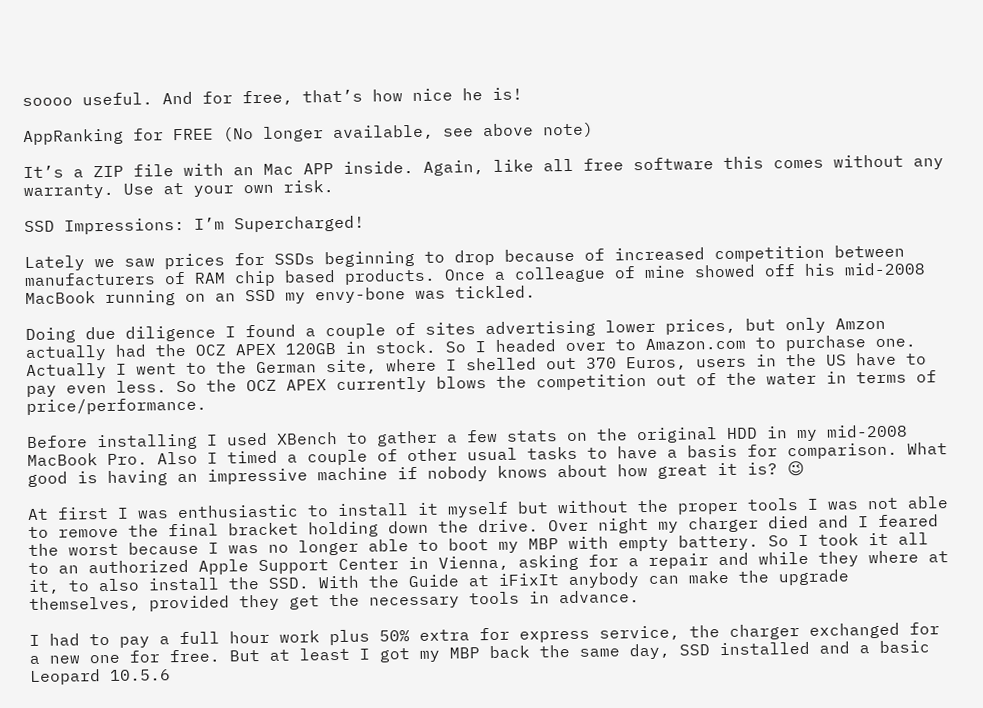soooo useful. And for free, that’s how nice he is!

AppRanking for FREE (No longer available, see above note)

It’s a ZIP file with an Mac APP inside. Again, like all free software this comes without any warranty. Use at your own risk.

SSD Impressions: I’m Supercharged!

Lately we saw prices for SSDs beginning to drop because of increased competition between manufacturers of RAM chip based products. Once a colleague of mine showed off his mid-2008 MacBook running on an SSD my envy-bone was tickled.

Doing due diligence I found a couple of sites advertising lower prices, but only Amzon actually had the OCZ APEX 120GB in stock. So I headed over to Amazon.com to purchase one. Actually I went to the German site, where I shelled out 370 Euros, users in the US have to pay even less. So the OCZ APEX currently blows the competition out of the water in terms of price/performance.

Before installing I used XBench to gather a few stats on the original HDD in my mid-2008 MacBook Pro. Also I timed a couple of other usual tasks to have a basis for comparison. What good is having an impressive machine if nobody knows about how great it is? 😉

At first I was enthusiastic to install it myself but without the proper tools I was not able to remove the final bracket holding down the drive. Over night my charger died and I feared the worst because I was no longer able to boot my MBP with empty battery. So I took it all to an authorized Apple Support Center in Vienna, asking for a repair and while they where at it, to also install the SSD. With the Guide at iFixIt anybody can make the upgrade themselves, provided they get the necessary tools in advance.

I had to pay a full hour work plus 50% extra for express service, the charger exchanged for a new one for free. But at least I got my MBP back the same day, SSD installed and a basic Leopard 10.5.6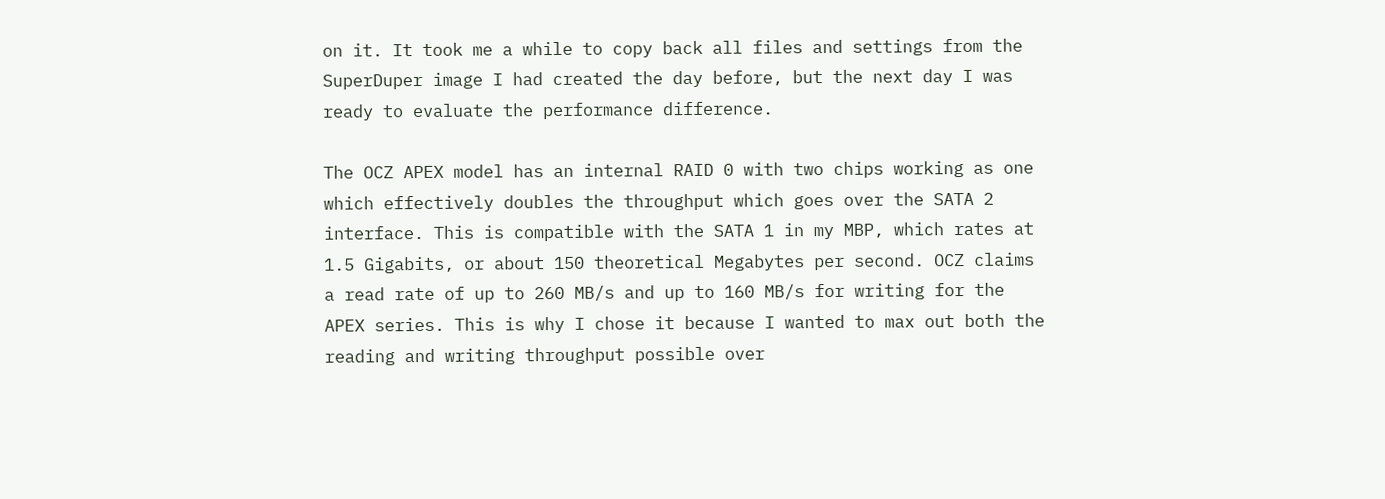on it. It took me a while to copy back all files and settings from the SuperDuper image I had created the day before, but the next day I was ready to evaluate the performance difference.

The OCZ APEX model has an internal RAID 0 with two chips working as one which effectively doubles the throughput which goes over the SATA 2 interface. This is compatible with the SATA 1 in my MBP, which rates at 1.5 Gigabits, or about 150 theoretical Megabytes per second. OCZ claims a read rate of up to 260 MB/s and up to 160 MB/s for writing for the APEX series. This is why I chose it because I wanted to max out both the reading and writing throughput possible over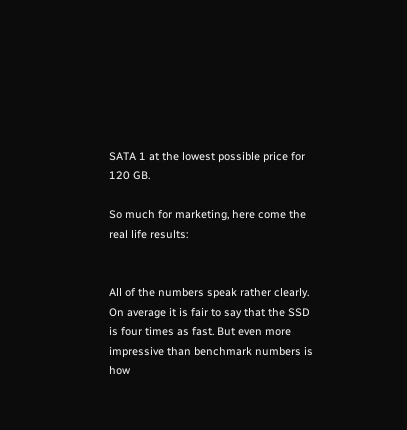SATA 1 at the lowest possible price for 120 GB.

So much for marketing, here come the real life results:


All of the numbers speak rather clearly. On average it is fair to say that the SSD is four times as fast. But even more impressive than benchmark numbers is how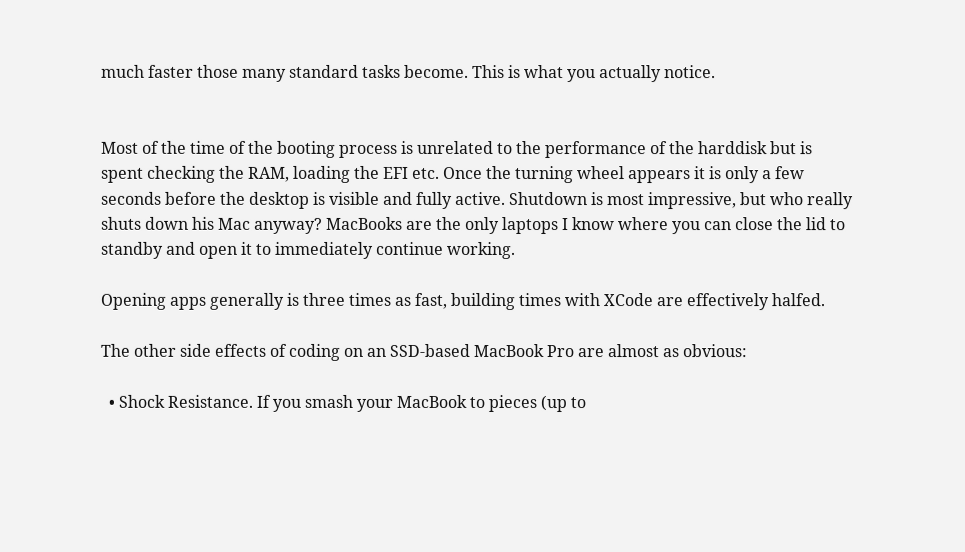much faster those many standard tasks become. This is what you actually notice.


Most of the time of the booting process is unrelated to the performance of the harddisk but is spent checking the RAM, loading the EFI etc. Once the turning wheel appears it is only a few seconds before the desktop is visible and fully active. Shutdown is most impressive, but who really shuts down his Mac anyway? MacBooks are the only laptops I know where you can close the lid to standby and open it to immediately continue working.

Opening apps generally is three times as fast, building times with XCode are effectively halfed.

The other side effects of coding on an SSD-based MacBook Pro are almost as obvious:

  • Shock Resistance. If you smash your MacBook to pieces (up to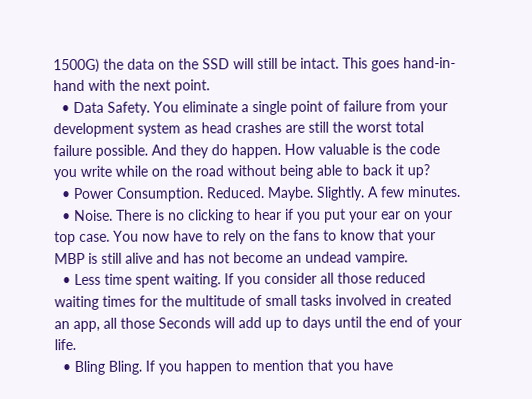1500G) the data on the SSD will still be intact. This goes hand-in-hand with the next point.
  • Data Safety. You eliminate a single point of failure from your development system as head crashes are still the worst total failure possible. And they do happen. How valuable is the code you write while on the road without being able to back it up?
  • Power Consumption. Reduced. Maybe. Slightly. A few minutes.
  • Noise. There is no clicking to hear if you put your ear on your top case. You now have to rely on the fans to know that your MBP is still alive and has not become an undead vampire.
  • Less time spent waiting. If you consider all those reduced waiting times for the multitude of small tasks involved in created an app, all those Seconds will add up to days until the end of your life.
  • Bling Bling. If you happen to mention that you have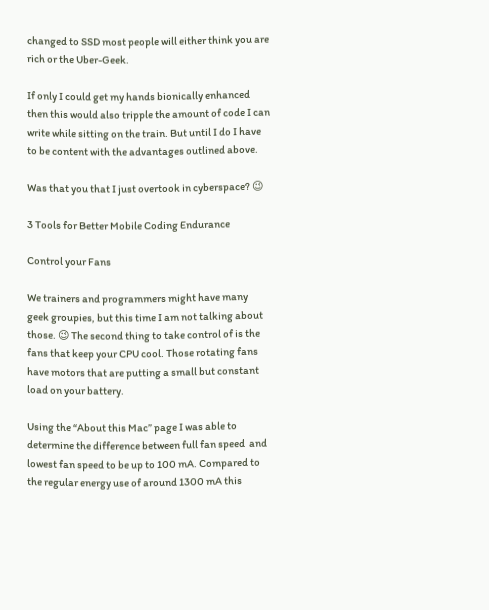changed to SSD most people will either think you are rich or the Uber-Geek.

If only I could get my hands bionically enhanced then this would also tripple the amount of code I can write while sitting on the train. But until I do I have to be content with the advantages outlined above.

Was that you that I just overtook in cyberspace? 😉

3 Tools for Better Mobile Coding Endurance

Control your Fans

We trainers and programmers might have many geek groupies, but this time I am not talking about those. 😉 The second thing to take control of is the fans that keep your CPU cool. Those rotating fans have motors that are putting a small but constant load on your battery.

Using the “About this Mac” page I was able to determine the difference between full fan speed  and lowest fan speed to be up to 100 mA. Compared to the regular energy use of around 1300 mA this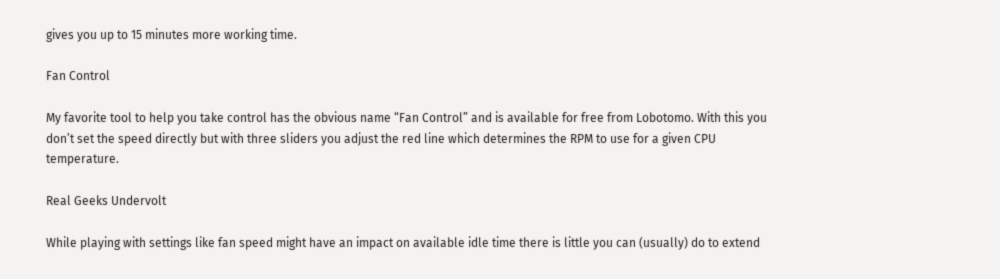gives you up to 15 minutes more working time.

Fan Control

My favorite tool to help you take control has the obvious name “Fan Control” and is available for free from Lobotomo. With this you don’t set the speed directly but with three sliders you adjust the red line which determines the RPM to use for a given CPU temperature.

Real Geeks Undervolt

While playing with settings like fan speed might have an impact on available idle time there is little you can (usually) do to extend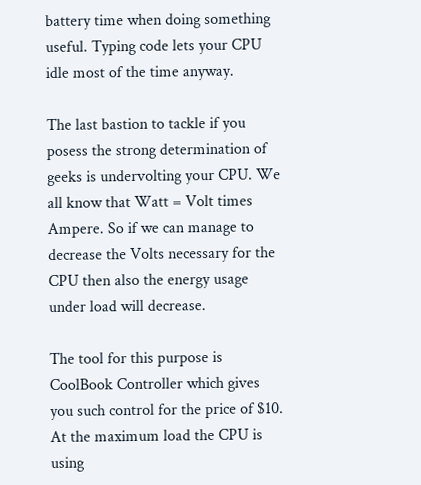battery time when doing something useful. Typing code lets your CPU idle most of the time anyway.

The last bastion to tackle if you posess the strong determination of geeks is undervolting your CPU. We all know that Watt = Volt times Ampere. So if we can manage to decrease the Volts necessary for the CPU then also the energy usage under load will decrease.

The tool for this purpose is CoolBook Controller which gives you such control for the price of $10. At the maximum load the CPU is using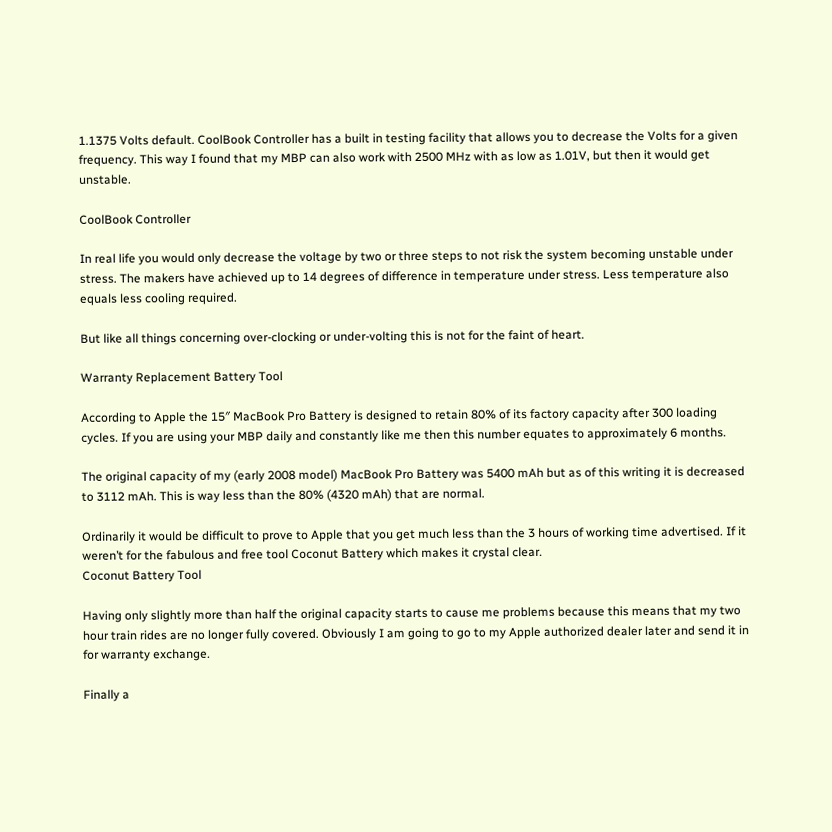1.1375 Volts default. CoolBook Controller has a built in testing facility that allows you to decrease the Volts for a given frequency. This way I found that my MBP can also work with 2500 MHz with as low as 1.01V, but then it would get unstable.

CoolBook Controller

In real life you would only decrease the voltage by two or three steps to not risk the system becoming unstable under stress. The makers have achieved up to 14 degrees of difference in temperature under stress. Less temperature also equals less cooling required.

But like all things concerning over-clocking or under-volting this is not for the faint of heart.

Warranty Replacement Battery Tool

According to Apple the 15″ MacBook Pro Battery is designed to retain 80% of its factory capacity after 300 loading cycles. If you are using your MBP daily and constantly like me then this number equates to approximately 6 months.

The original capacity of my (early 2008 model) MacBook Pro Battery was 5400 mAh but as of this writing it is decreased to 3112 mAh. This is way less than the 80% (4320 mAh) that are normal.

Ordinarily it would be difficult to prove to Apple that you get much less than the 3 hours of working time advertised. If it weren’t for the fabulous and free tool Coconut Battery which makes it crystal clear.
Coconut Battery Tool

Having only slightly more than half the original capacity starts to cause me problems because this means that my two hour train rides are no longer fully covered. Obviously I am going to go to my Apple authorized dealer later and send it in for warranty exchange.

Finally a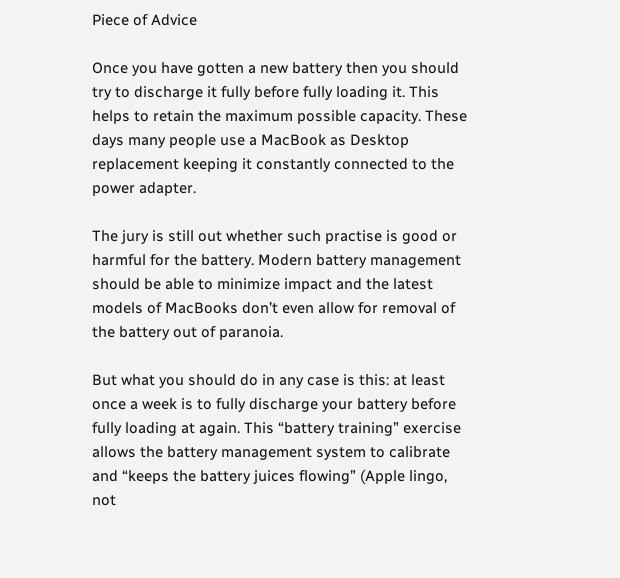Piece of Advice

Once you have gotten a new battery then you should try to discharge it fully before fully loading it. This helps to retain the maximum possible capacity. These days many people use a MacBook as Desktop replacement keeping it constantly connected to the power adapter.

The jury is still out whether such practise is good or harmful for the battery. Modern battery management should be able to minimize impact and the latest models of MacBooks don’t even allow for removal of the battery out of paranoia.

But what you should do in any case is this: at least once a week is to fully discharge your battery before fully loading at again. This “battery training” exercise allows the battery management system to calibrate and “keeps the battery juices flowing” (Apple lingo, not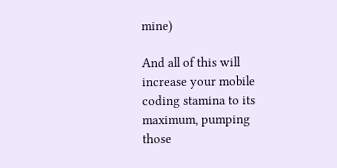mine)

And all of this will increase your mobile coding stamina to its maximum, pumping those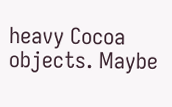heavy Cocoa objects. Maybe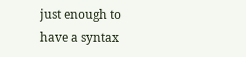just enough to have a syntax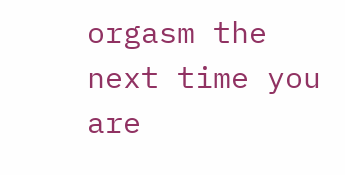orgasm the next time you are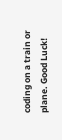coding on a train or plane. Good Luck!